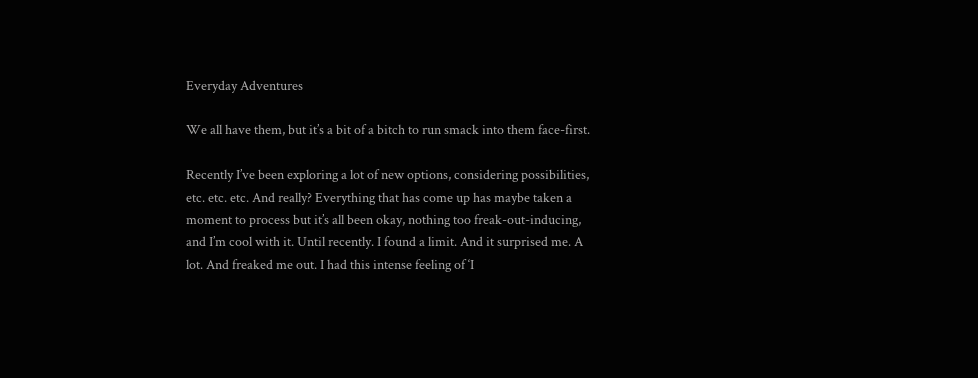Everyday Adventures

We all have them, but it’s a bit of a bitch to run smack into them face-first.

Recently I’ve been exploring a lot of new options, considering possibilities, etc. etc. etc. And really? Everything that has come up has maybe taken a moment to process but it’s all been okay, nothing too freak-out-inducing, and I’m cool with it. Until recently. I found a limit. And it surprised me. A lot. And freaked me out. I had this intense feeling of ‘I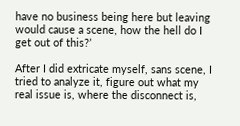have no business being here but leaving would cause a scene, how the hell do I get out of this?’

After I did extricate myself, sans scene, I tried to analyze it, figure out what my real issue is, where the disconnect is,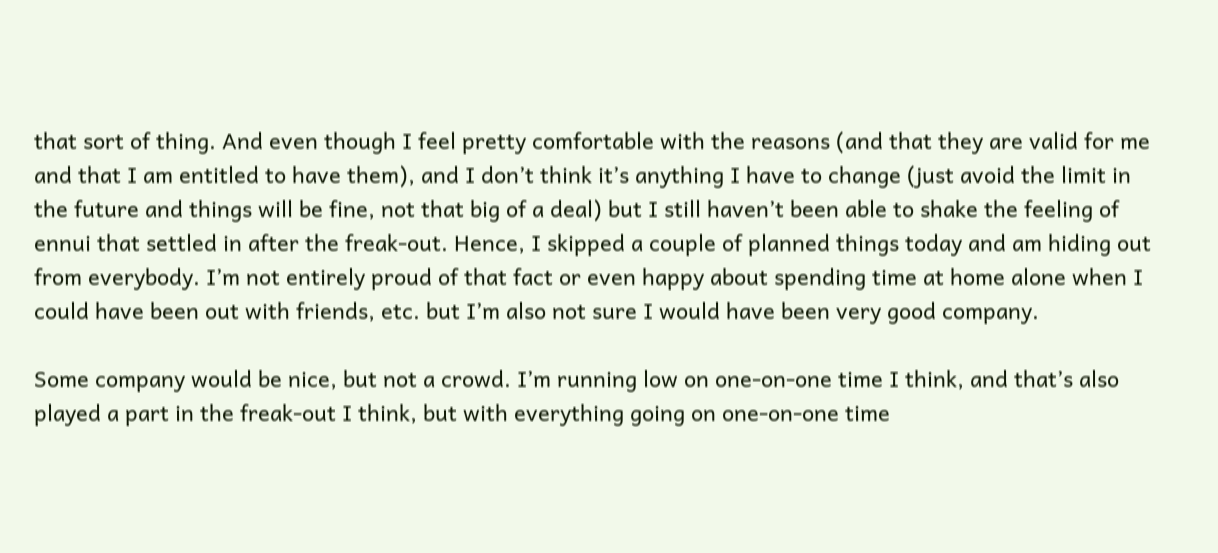that sort of thing. And even though I feel pretty comfortable with the reasons (and that they are valid for me and that I am entitled to have them), and I don’t think it’s anything I have to change (just avoid the limit in the future and things will be fine, not that big of a deal) but I still haven’t been able to shake the feeling of ennui that settled in after the freak-out. Hence, I skipped a couple of planned things today and am hiding out from everybody. I’m not entirely proud of that fact or even happy about spending time at home alone when I could have been out with friends, etc. but I’m also not sure I would have been very good company.

Some company would be nice, but not a crowd. I’m running low on one-on-one time I think, and that’s also played a part in the freak-out I think, but with everything going on one-on-one time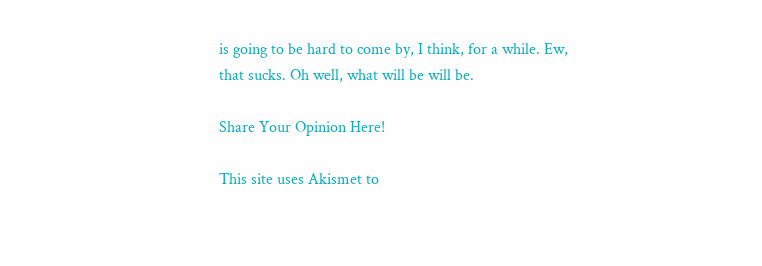is going to be hard to come by, I think, for a while. Ew, that sucks. Oh well, what will be will be.

Share Your Opinion Here!

This site uses Akismet to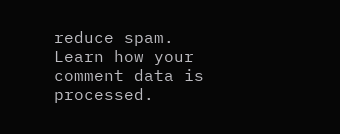reduce spam. Learn how your comment data is processed.